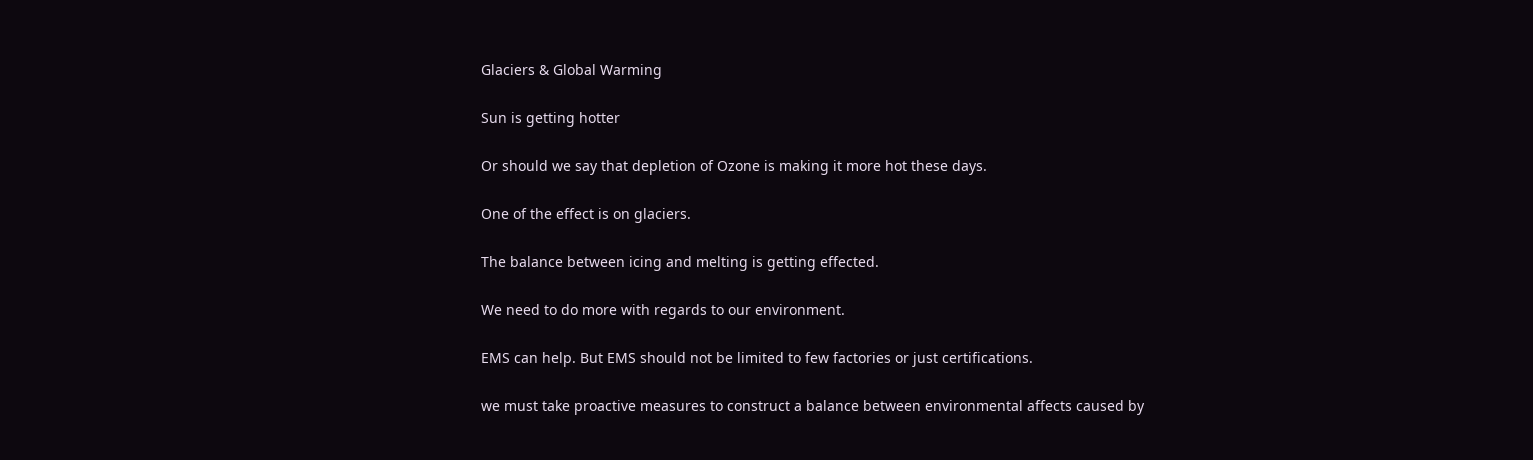Glaciers & Global Warming

Sun is getting hotter

Or should we say that depletion of Ozone is making it more hot these days.

One of the effect is on glaciers.

The balance between icing and melting is getting effected.

We need to do more with regards to our environment.

EMS can help. But EMS should not be limited to few factories or just certifications.

we must take proactive measures to construct a balance between environmental affects caused by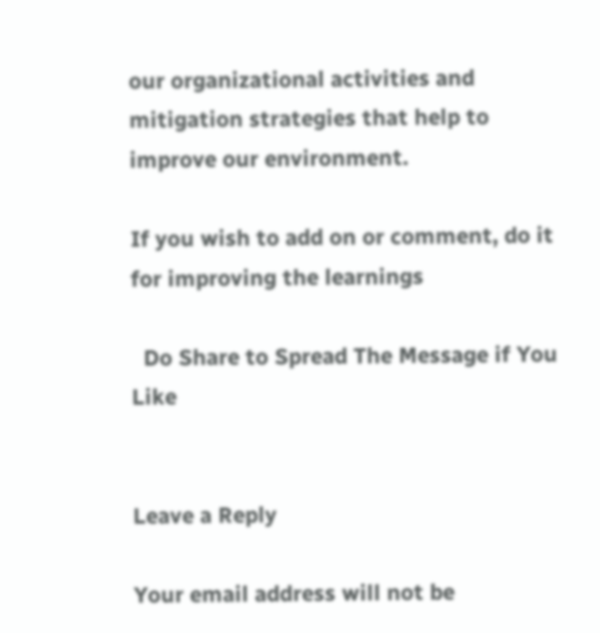our organizational activities and mitigation strategies that help to improve our environment.

If you wish to add on or comment, do it for improving the learnings

  Do Share to Spread The Message if You Like


Leave a Reply

Your email address will not be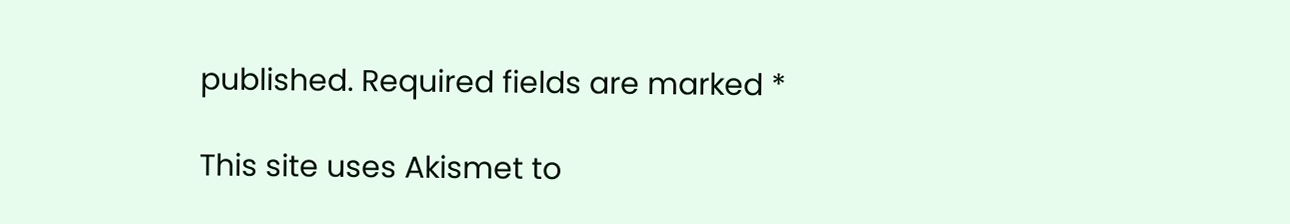published. Required fields are marked *

This site uses Akismet to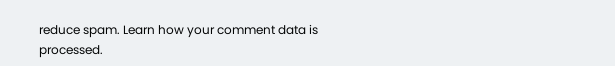reduce spam. Learn how your comment data is processed.